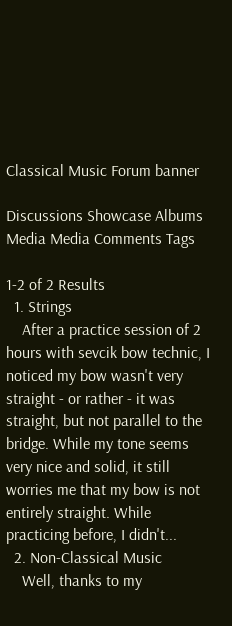Classical Music Forum banner

Discussions Showcase Albums Media Media Comments Tags

1-2 of 2 Results
  1. Strings
    After a practice session of 2 hours with sevcik bow technic, I noticed my bow wasn't very straight - or rather - it was straight, but not parallel to the bridge. While my tone seems very nice and solid, it still worries me that my bow is not entirely straight. While practicing before, I didn't...
  2. Non-Classical Music
    Well, thanks to my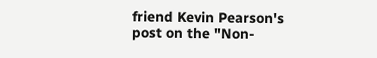friend Kevin Pearson's post on the "Non-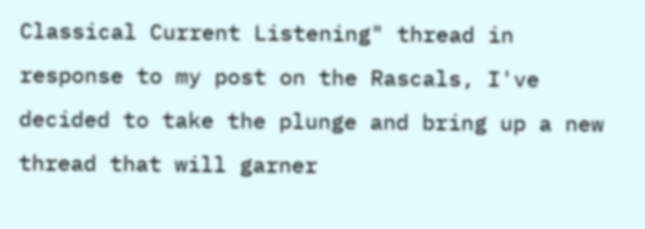Classical Current Listening" thread in response to my post on the Rascals, I've decided to take the plunge and bring up a new thread that will garner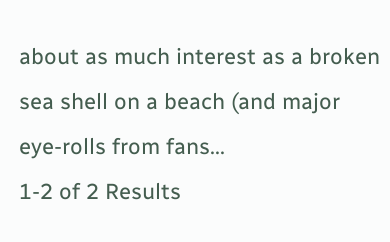about as much interest as a broken sea shell on a beach (and major eye-rolls from fans...
1-2 of 2 Results